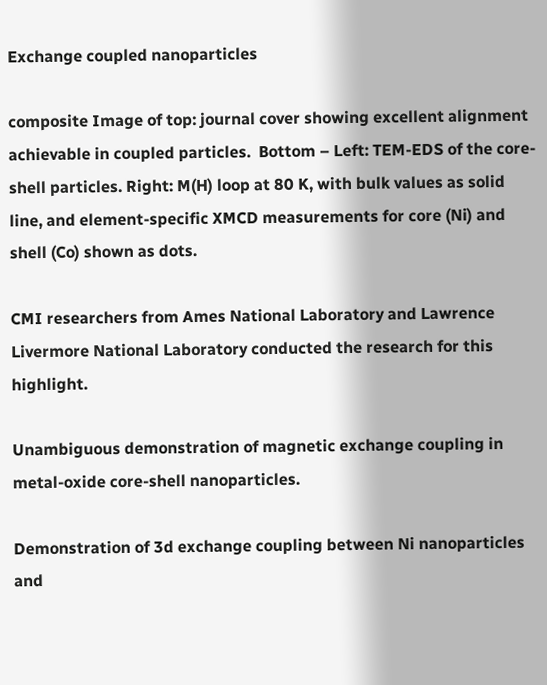Exchange coupled nanoparticles

composite Image of top: journal cover showing excellent alignment achievable in coupled particles.  Bottom – Left: TEM-EDS of the core-shell particles. Right: M(H) loop at 80 K, with bulk values as solid line, and element-specific XMCD measurements for core (Ni) and shell (Co) shown as dots.

CMI researchers from Ames National Laboratory and Lawrence Livermore National Laboratory conducted the research for this highlight.

Unambiguous demonstration of magnetic exchange coupling in metal-oxide core-shell nanoparticles.

Demonstration of 3d exchange coupling between Ni nanoparticles and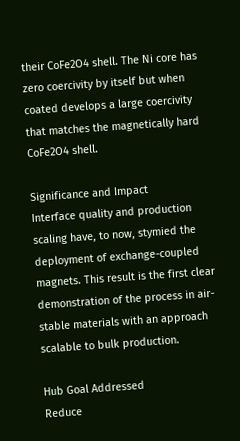their CoFe2O4 shell. The Ni core has zero coercivity by itself but when coated develops a large coercivity that matches the magnetically hard CoFe2O4 shell.

Significance and Impact
Interface quality and production scaling have, to now, stymied the deployment of exchange-coupled magnets. This result is the first clear demonstration of the process in air-stable materials with an approach scalable to bulk production.

Hub Goal Addressed
Reduce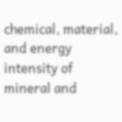chemical, material, and energy intensity of mineral and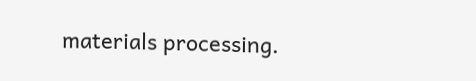materials processing.